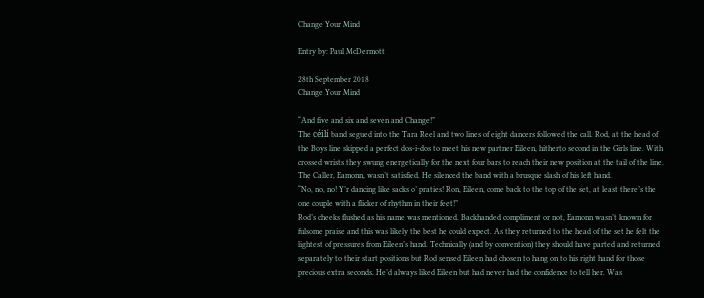Change Your Mind

Entry by: Paul McDermott

28th September 2018
Change Your Mind

“And five and six and seven and Change!”
The céilí band segued into the Tara Reel and two lines of eight dancers followed the call. Rod, at the head of the Boys line skipped a perfect dos-i-dos to meet his new partner Eileen, hitherto second in the Girls line. With crossed wrists they swung energetically for the next four bars to reach their new position at the tail of the line.
The Caller, Eamonn, wasn’t satisfied. He silenced the band with a brusque slash of his left hand.
“No, no, no! Y’r dancing like sacks o’ praties! Ron, Eileen, come back to the top of the set, at least there’s the one couple with a flicker of rhythm in their feet!”
Rod’s cheeks flushed as his name was mentioned. Backhanded compliment or not, Eamonn wasn’t known for fulsome praise and this was likely the best he could expect. As they returned to the head of the set he felt the lightest of pressures from Eileen’s hand. Technically (and by convention) they should have parted and returned separately to their start positions but Rod sensed Eileen had chosen to hang on to his right hand for those precious extra seconds. He’d always liked Eileen but had never had the confidence to tell her. Was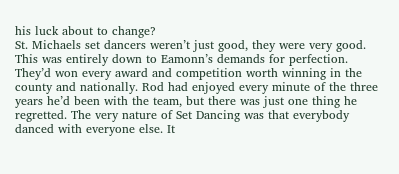his luck about to change?
St. Michaels set dancers weren’t just good, they were very good. This was entirely down to Eamonn’s demands for perfection. They’d won every award and competition worth winning in the county and nationally. Rod had enjoyed every minute of the three years he’d been with the team, but there was just one thing he regretted. The very nature of Set Dancing was that everybody danced with everyone else. It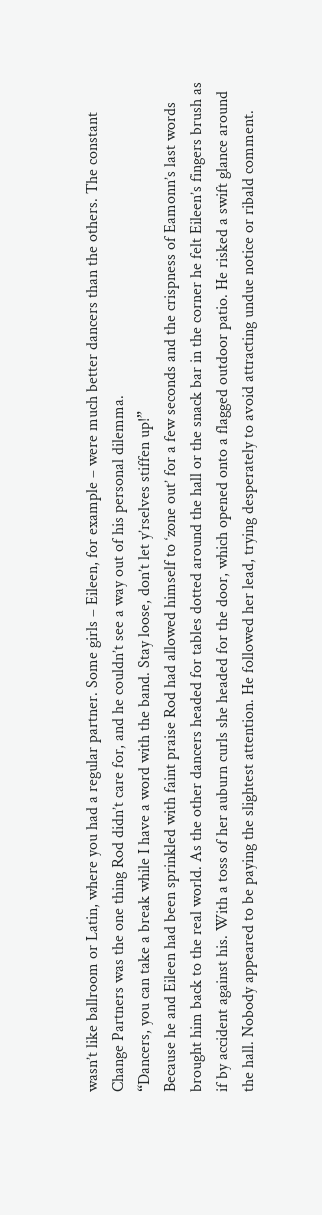wasn’t like ballroom or Latin, where you had a regular partner. Some girls – Eileen, for example – were much better dancers than the others. The constant Change Partners was the one thing Rod didn’t care for, and he couldn’t see a way out of his personal dilemma.
“Dancers, you can take a break while I have a word with the band. Stay loose, don’t let y’rselves stiffen up!”
Because he and Eileen had been sprinkled with faint praise Rod had allowed himself to ‘zone out’ for a few seconds and the crispness of Eamonn’s last words brought him back to the real world. As the other dancers headed for tables dotted around the hall or the snack bar in the corner he felt Eileen’s fingers brush as if by accident against his. With a toss of her auburn curls she headed for the door, which opened onto a flagged outdoor patio. He risked a swift glance around the hall. Nobody appeared to be paying the slightest attention. He followed her lead, trying desperately to avoid attracting undue notice or ribald comment.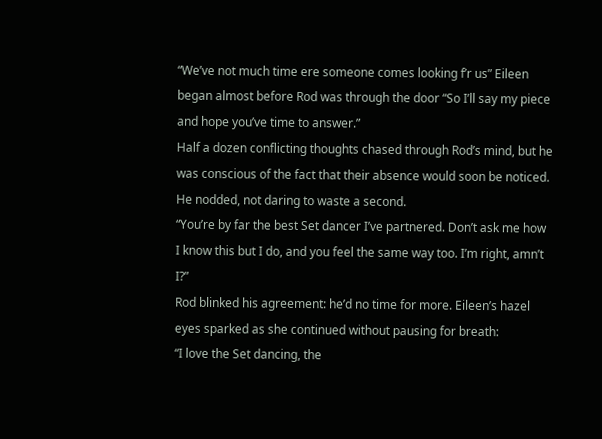“We’ve not much time ere someone comes looking f’r us” Eileen began almost before Rod was through the door “So I’ll say my piece and hope you’ve time to answer.”
Half a dozen conflicting thoughts chased through Rod’s mind, but he was conscious of the fact that their absence would soon be noticed. He nodded, not daring to waste a second.
“You’re by far the best Set dancer I’ve partnered. Don’t ask me how I know this but I do, and you feel the same way too. I’m right, amn’t I?”
Rod blinked his agreement: he’d no time for more. Eileen’s hazel eyes sparked as she continued without pausing for breath:
“I love the Set dancing, the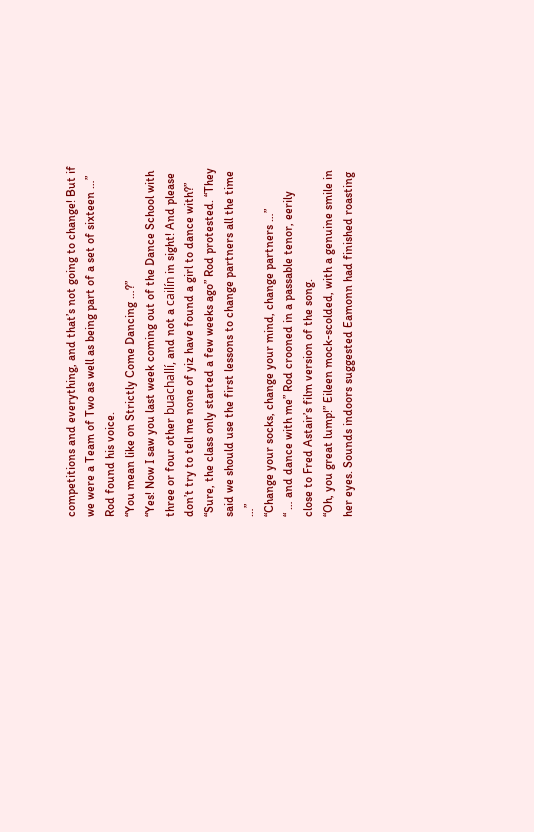competitions and everything, and that’s not going to change! But if we were a Team of Two as well as being part of a set of sixteen …”
Rod found his voice.
“You mean like on Strictly Come Dancing …?”
“Yes! Now I saw you last week coming out of the Dance School with three or four other buachallí, and not a cailín in sight! And please don’t try to tell me none of yiz have found a girl to dance with?”
“Sure, the class only started a few weeks ago” Rod protested. “They said we should use the first lessons to change partners all the time …”
“Change your socks, change your mind, change partners …”
“ … and dance with me” Rod crooned in a passable tenor, eerily close to Fred Astair’s film version of the song.
“Oh, you great lump!” Eileen mock-scolded, with a genuine smile in her eyes. Sounds indoors suggested Eamonn had finished roasting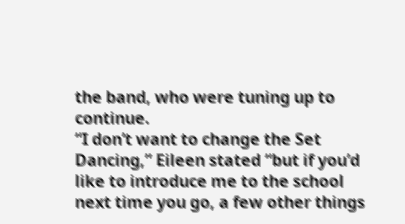the band, who were tuning up to continue.
“I don’t want to change the Set Dancing,” Eileen stated “but if you’d like to introduce me to the school next time you go, a few other things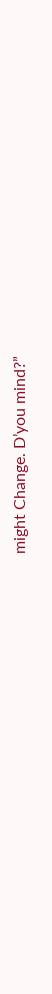might Change. D’you mind?”